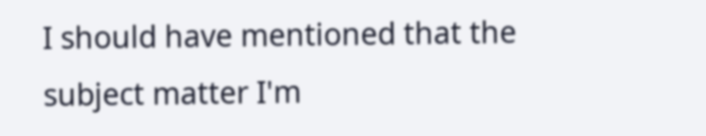I should have mentioned that the subject matter I'm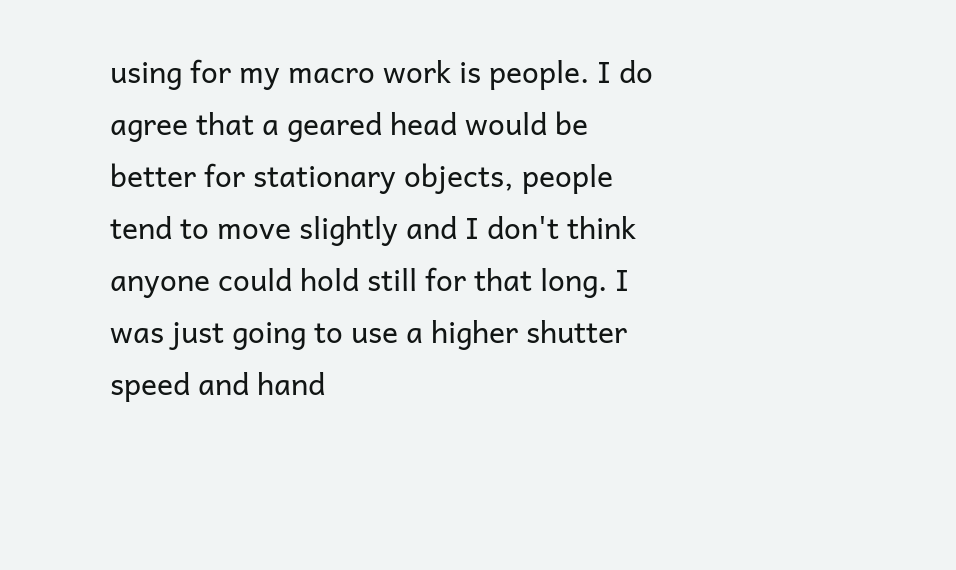using for my macro work is people. I do agree that a geared head would be better for stationary objects, people tend to move slightly and I don't think anyone could hold still for that long. I was just going to use a higher shutter speed and hand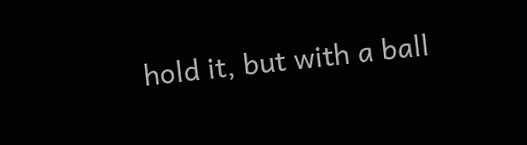hold it, but with a ball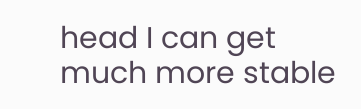head I can get much more stable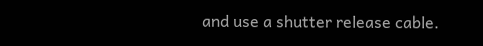and use a shutter release cable.